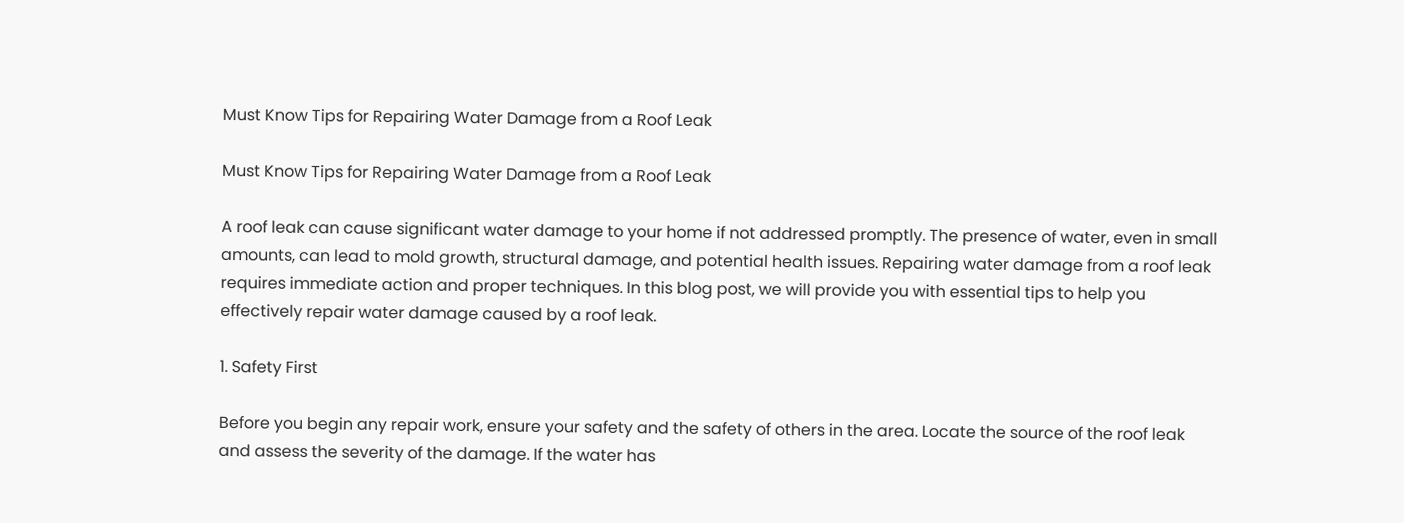Must Know Tips for Repairing Water Damage from a Roof Leak

Must Know Tips for Repairing Water Damage from a Roof Leak

A roof leak can cause significant water damage to your home if not addressed promptly. The presence of water, even in small amounts, can lead to mold growth, structural damage, and potential health issues. Repairing water damage from a roof leak requires immediate action and proper techniques. In this blog post, we will provide you with essential tips to help you effectively repair water damage caused by a roof leak.

1. Safety First

Before you begin any repair work, ensure your safety and the safety of others in the area. Locate the source of the roof leak and assess the severity of the damage. If the water has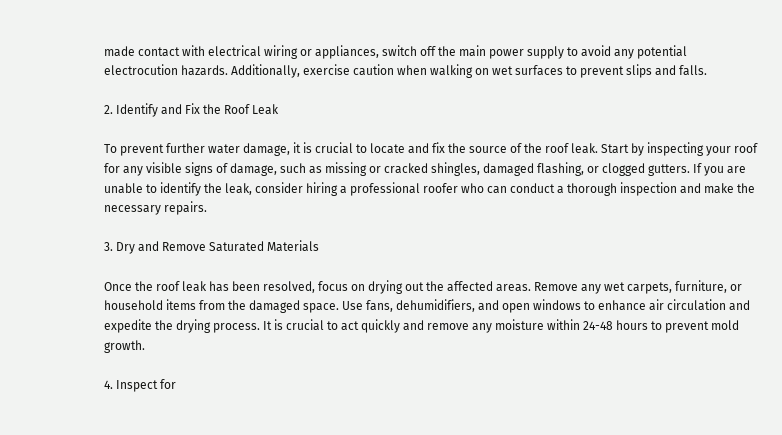made contact with electrical wiring or appliances, switch off the main power supply to avoid any potential electrocution hazards. Additionally, exercise caution when walking on wet surfaces to prevent slips and falls.

2. Identify and Fix the Roof Leak

To prevent further water damage, it is crucial to locate and fix the source of the roof leak. Start by inspecting your roof for any visible signs of damage, such as missing or cracked shingles, damaged flashing, or clogged gutters. If you are unable to identify the leak, consider hiring a professional roofer who can conduct a thorough inspection and make the necessary repairs.

3. Dry and Remove Saturated Materials

Once the roof leak has been resolved, focus on drying out the affected areas. Remove any wet carpets, furniture, or household items from the damaged space. Use fans, dehumidifiers, and open windows to enhance air circulation and expedite the drying process. It is crucial to act quickly and remove any moisture within 24-48 hours to prevent mold growth.

4. Inspect for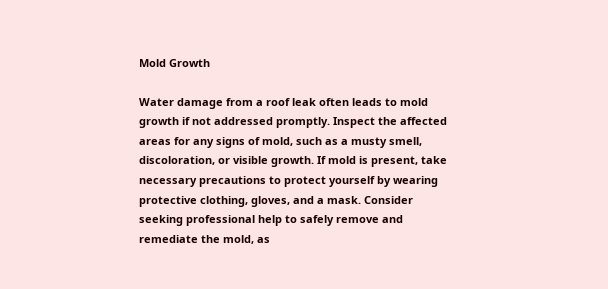Mold Growth

Water damage from a roof leak often leads to mold growth if not addressed promptly. Inspect the affected areas for any signs of mold, such as a musty smell, discoloration, or visible growth. If mold is present, take necessary precautions to protect yourself by wearing protective clothing, gloves, and a mask. Consider seeking professional help to safely remove and remediate the mold, as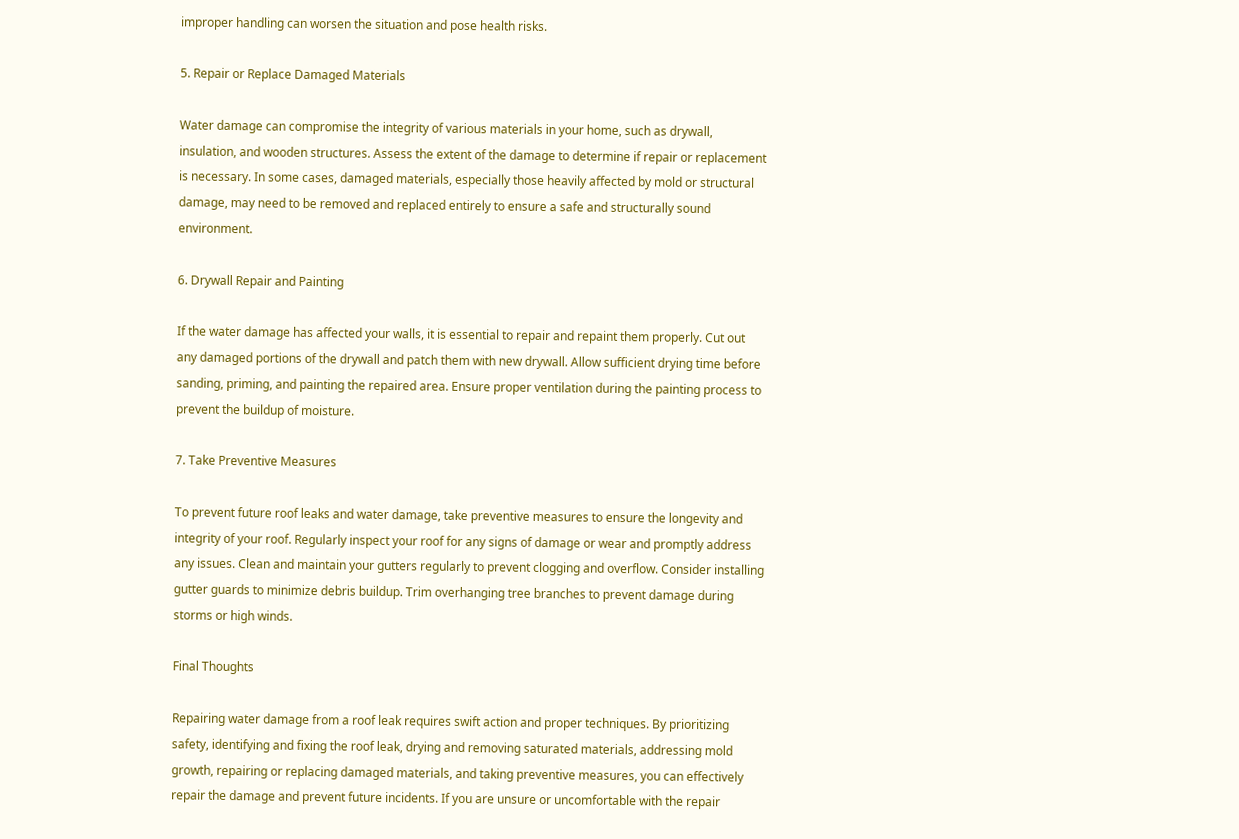improper handling can worsen the situation and pose health risks.

5. Repair or Replace Damaged Materials

Water damage can compromise the integrity of various materials in your home, such as drywall, insulation, and wooden structures. Assess the extent of the damage to determine if repair or replacement is necessary. In some cases, damaged materials, especially those heavily affected by mold or structural damage, may need to be removed and replaced entirely to ensure a safe and structurally sound environment.

6. Drywall Repair and Painting

If the water damage has affected your walls, it is essential to repair and repaint them properly. Cut out any damaged portions of the drywall and patch them with new drywall. Allow sufficient drying time before sanding, priming, and painting the repaired area. Ensure proper ventilation during the painting process to prevent the buildup of moisture.

7. Take Preventive Measures

To prevent future roof leaks and water damage, take preventive measures to ensure the longevity and integrity of your roof. Regularly inspect your roof for any signs of damage or wear and promptly address any issues. Clean and maintain your gutters regularly to prevent clogging and overflow. Consider installing gutter guards to minimize debris buildup. Trim overhanging tree branches to prevent damage during storms or high winds.

Final Thoughts

Repairing water damage from a roof leak requires swift action and proper techniques. By prioritizing safety, identifying and fixing the roof leak, drying and removing saturated materials, addressing mold growth, repairing or replacing damaged materials, and taking preventive measures, you can effectively repair the damage and prevent future incidents. If you are unsure or uncomfortable with the repair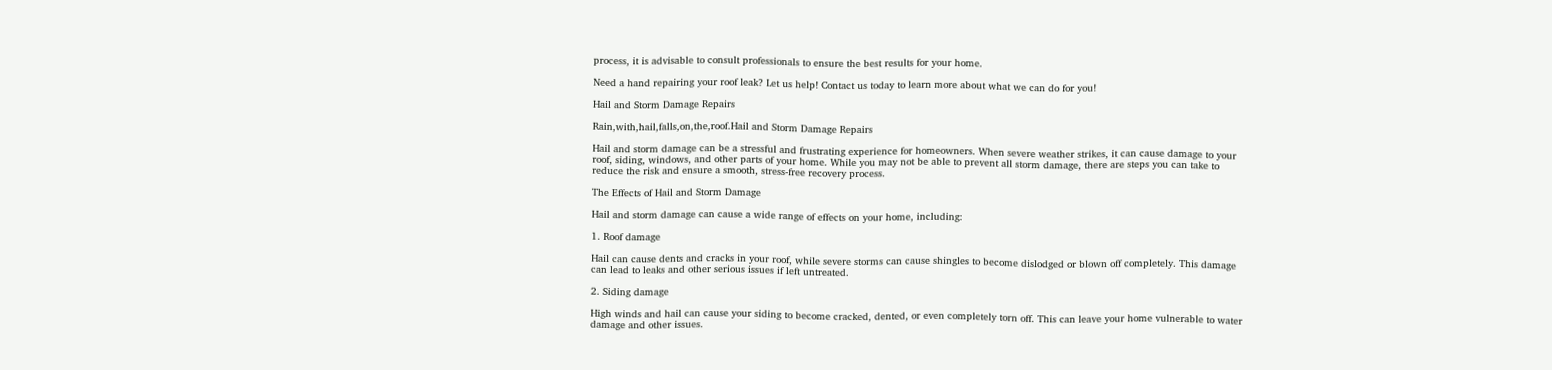process, it is advisable to consult professionals to ensure the best results for your home.

Need a hand repairing your roof leak? Let us help! Contact us today to learn more about what we can do for you!

Hail and Storm Damage Repairs

Rain,with,hail,falls,on,the,roof.Hail and Storm Damage Repairs

Hail and storm damage can be a stressful and frustrating experience for homeowners. When severe weather strikes, it can cause damage to your roof, siding, windows, and other parts of your home. While you may not be able to prevent all storm damage, there are steps you can take to reduce the risk and ensure a smooth, stress-free recovery process.

The Effects of Hail and Storm Damage

Hail and storm damage can cause a wide range of effects on your home, including:

1. Roof damage

Hail can cause dents and cracks in your roof, while severe storms can cause shingles to become dislodged or blown off completely. This damage can lead to leaks and other serious issues if left untreated.

2. Siding damage

High winds and hail can cause your siding to become cracked, dented, or even completely torn off. This can leave your home vulnerable to water damage and other issues.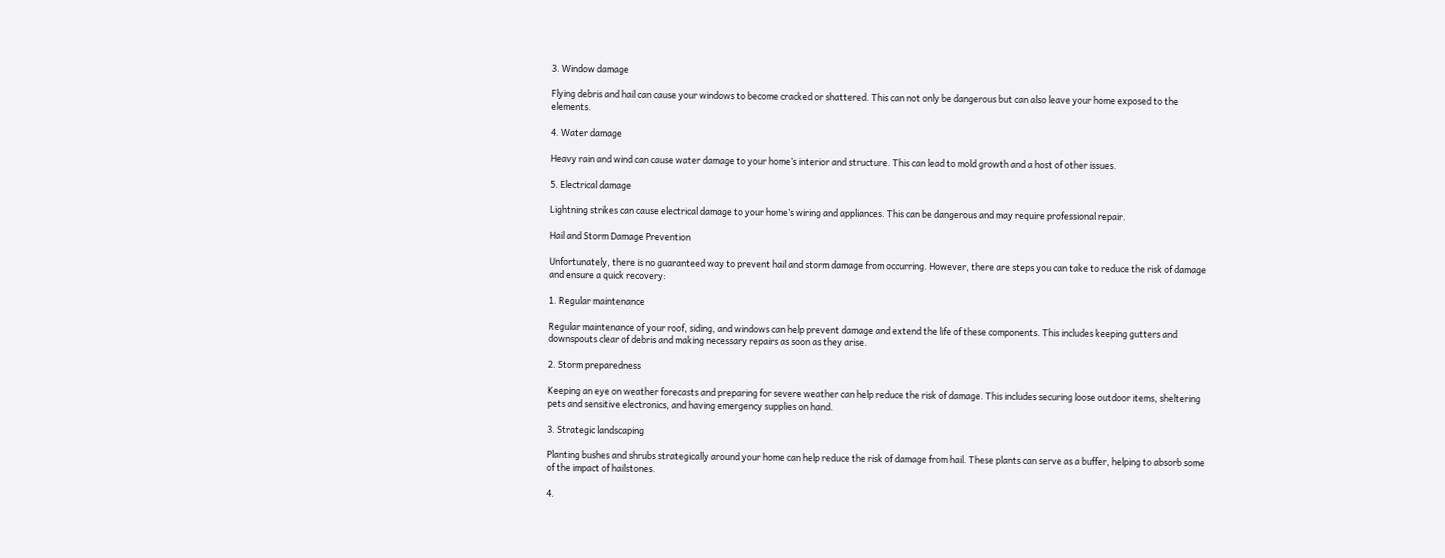3. Window damage

Flying debris and hail can cause your windows to become cracked or shattered. This can not only be dangerous but can also leave your home exposed to the elements.

4. Water damage

Heavy rain and wind can cause water damage to your home’s interior and structure. This can lead to mold growth and a host of other issues.

5. Electrical damage

Lightning strikes can cause electrical damage to your home’s wiring and appliances. This can be dangerous and may require professional repair.

Hail and Storm Damage Prevention

Unfortunately, there is no guaranteed way to prevent hail and storm damage from occurring. However, there are steps you can take to reduce the risk of damage and ensure a quick recovery:

1. Regular maintenance

Regular maintenance of your roof, siding, and windows can help prevent damage and extend the life of these components. This includes keeping gutters and downspouts clear of debris and making necessary repairs as soon as they arise.

2. Storm preparedness

Keeping an eye on weather forecasts and preparing for severe weather can help reduce the risk of damage. This includes securing loose outdoor items, sheltering pets and sensitive electronics, and having emergency supplies on hand.

3. Strategic landscaping

Planting bushes and shrubs strategically around your home can help reduce the risk of damage from hail. These plants can serve as a buffer, helping to absorb some of the impact of hailstones.

4.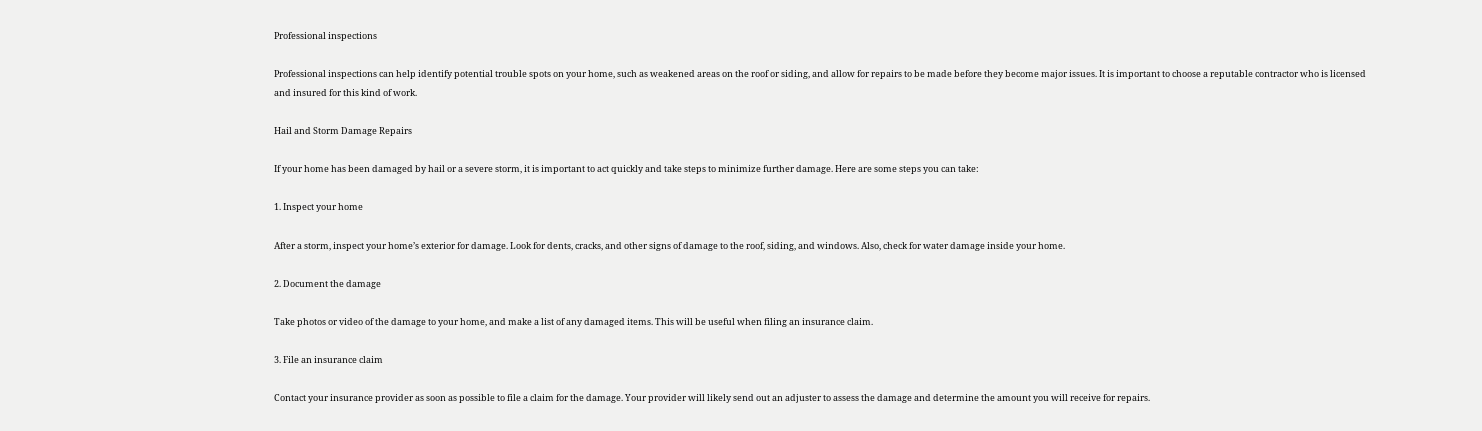Professional inspections

Professional inspections can help identify potential trouble spots on your home, such as weakened areas on the roof or siding, and allow for repairs to be made before they become major issues. It is important to choose a reputable contractor who is licensed and insured for this kind of work.

Hail and Storm Damage Repairs

If your home has been damaged by hail or a severe storm, it is important to act quickly and take steps to minimize further damage. Here are some steps you can take:

1. Inspect your home

After a storm, inspect your home’s exterior for damage. Look for dents, cracks, and other signs of damage to the roof, siding, and windows. Also, check for water damage inside your home.

2. Document the damage

Take photos or video of the damage to your home, and make a list of any damaged items. This will be useful when filing an insurance claim.

3. File an insurance claim

Contact your insurance provider as soon as possible to file a claim for the damage. Your provider will likely send out an adjuster to assess the damage and determine the amount you will receive for repairs.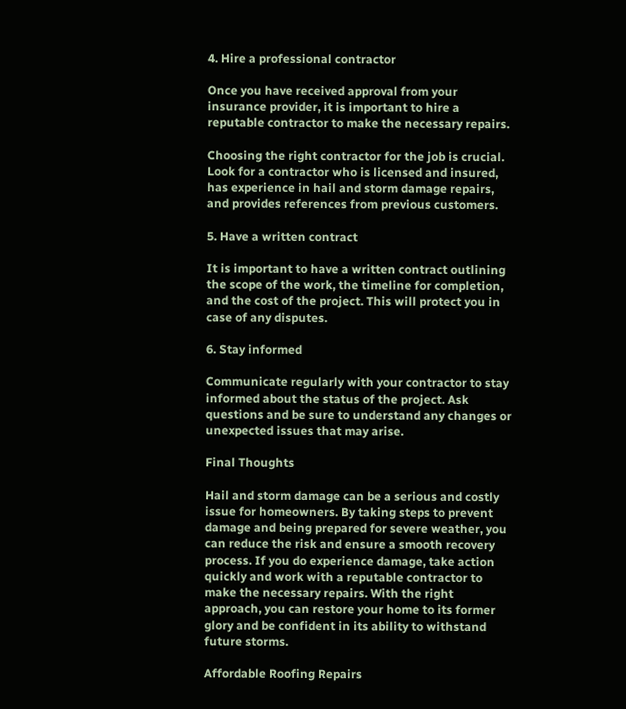4. Hire a professional contractor

Once you have received approval from your insurance provider, it is important to hire a reputable contractor to make the necessary repairs.

Choosing the right contractor for the job is crucial. Look for a contractor who is licensed and insured, has experience in hail and storm damage repairs, and provides references from previous customers.

5. Have a written contract

It is important to have a written contract outlining the scope of the work, the timeline for completion, and the cost of the project. This will protect you in case of any disputes.

6. Stay informed

Communicate regularly with your contractor to stay informed about the status of the project. Ask questions and be sure to understand any changes or unexpected issues that may arise.

Final Thoughts

Hail and storm damage can be a serious and costly issue for homeowners. By taking steps to prevent damage and being prepared for severe weather, you can reduce the risk and ensure a smooth recovery process. If you do experience damage, take action quickly and work with a reputable contractor to make the necessary repairs. With the right approach, you can restore your home to its former glory and be confident in its ability to withstand future storms.

Affordable Roofing Repairs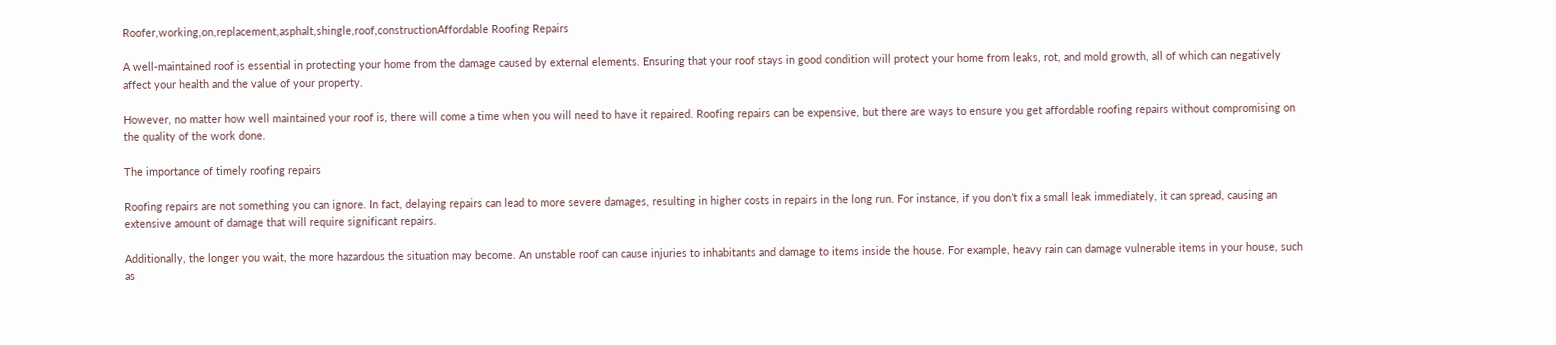Roofer,working,on,replacement,asphalt,shingle,roof,constructionAffordable Roofing Repairs

A well-maintained roof is essential in protecting your home from the damage caused by external elements. Ensuring that your roof stays in good condition will protect your home from leaks, rot, and mold growth, all of which can negatively affect your health and the value of your property.

However, no matter how well maintained your roof is, there will come a time when you will need to have it repaired. Roofing repairs can be expensive, but there are ways to ensure you get affordable roofing repairs without compromising on the quality of the work done.

The importance of timely roofing repairs

Roofing repairs are not something you can ignore. In fact, delaying repairs can lead to more severe damages, resulting in higher costs in repairs in the long run. For instance, if you don’t fix a small leak immediately, it can spread, causing an extensive amount of damage that will require significant repairs.

Additionally, the longer you wait, the more hazardous the situation may become. An unstable roof can cause injuries to inhabitants and damage to items inside the house. For example, heavy rain can damage vulnerable items in your house, such as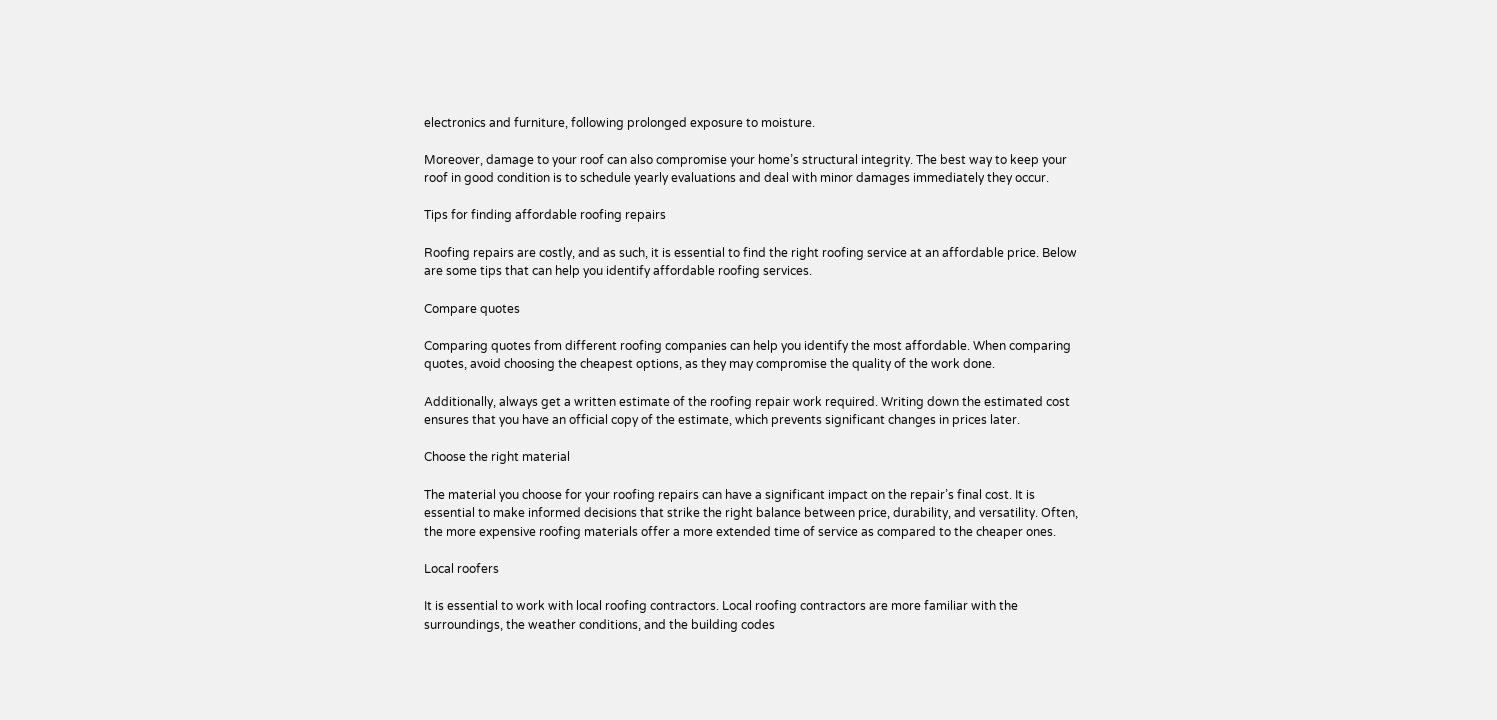electronics and furniture, following prolonged exposure to moisture.

Moreover, damage to your roof can also compromise your home’s structural integrity. The best way to keep your roof in good condition is to schedule yearly evaluations and deal with minor damages immediately they occur.

Tips for finding affordable roofing repairs

Roofing repairs are costly, and as such, it is essential to find the right roofing service at an affordable price. Below are some tips that can help you identify affordable roofing services.

Compare quotes

Comparing quotes from different roofing companies can help you identify the most affordable. When comparing quotes, avoid choosing the cheapest options, as they may compromise the quality of the work done.

Additionally, always get a written estimate of the roofing repair work required. Writing down the estimated cost ensures that you have an official copy of the estimate, which prevents significant changes in prices later.

Choose the right material

The material you choose for your roofing repairs can have a significant impact on the repair’s final cost. It is essential to make informed decisions that strike the right balance between price, durability, and versatility. Often, the more expensive roofing materials offer a more extended time of service as compared to the cheaper ones.

Local roofers

It is essential to work with local roofing contractors. Local roofing contractors are more familiar with the surroundings, the weather conditions, and the building codes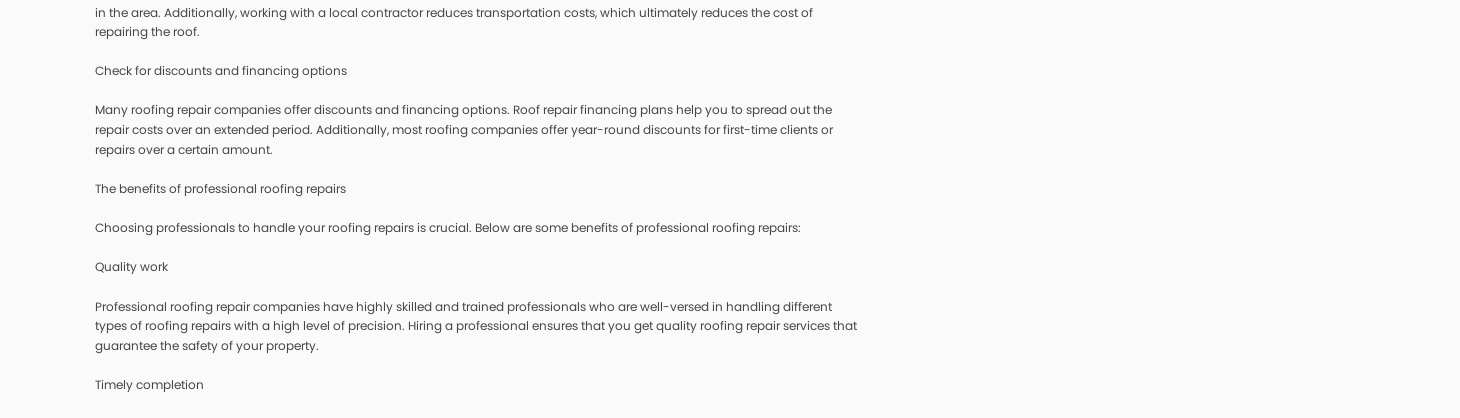in the area. Additionally, working with a local contractor reduces transportation costs, which ultimately reduces the cost of repairing the roof.

Check for discounts and financing options

Many roofing repair companies offer discounts and financing options. Roof repair financing plans help you to spread out the repair costs over an extended period. Additionally, most roofing companies offer year-round discounts for first-time clients or repairs over a certain amount.

The benefits of professional roofing repairs

Choosing professionals to handle your roofing repairs is crucial. Below are some benefits of professional roofing repairs:

Quality work

Professional roofing repair companies have highly skilled and trained professionals who are well-versed in handling different types of roofing repairs with a high level of precision. Hiring a professional ensures that you get quality roofing repair services that guarantee the safety of your property.

Timely completion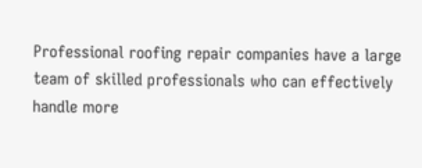Professional roofing repair companies have a large team of skilled professionals who can effectively handle more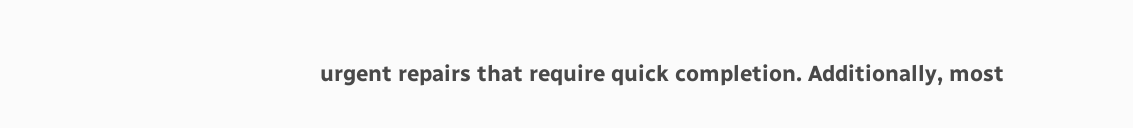urgent repairs that require quick completion. Additionally, most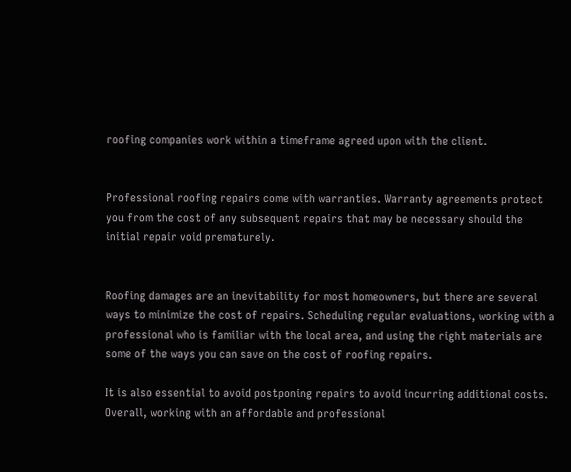roofing companies work within a timeframe agreed upon with the client.


Professional roofing repairs come with warranties. Warranty agreements protect you from the cost of any subsequent repairs that may be necessary should the initial repair void prematurely.


Roofing damages are an inevitability for most homeowners, but there are several ways to minimize the cost of repairs. Scheduling regular evaluations, working with a professional who is familiar with the local area, and using the right materials are some of the ways you can save on the cost of roofing repairs.

It is also essential to avoid postponing repairs to avoid incurring additional costs. Overall, working with an affordable and professional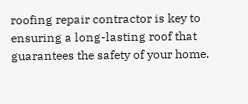roofing repair contractor is key to ensuring a long-lasting roof that guarantees the safety of your home.